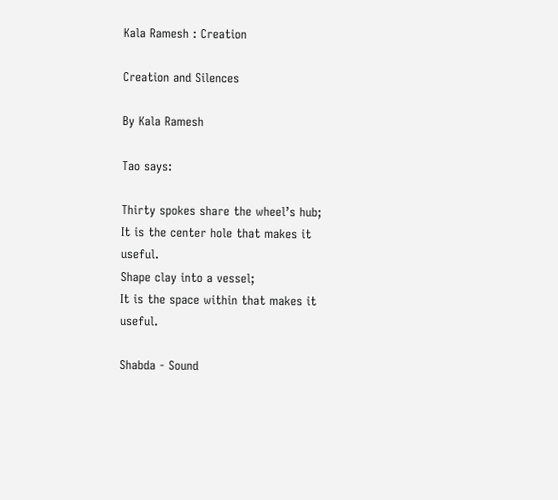Kala Ramesh : Creation

Creation and Silences

By Kala Ramesh

Tao says:

Thirty spokes share the wheel’s hub;
It is the center hole that makes it useful.
Shape clay into a vessel;
It is the space within that makes it useful.

Shabda - Sound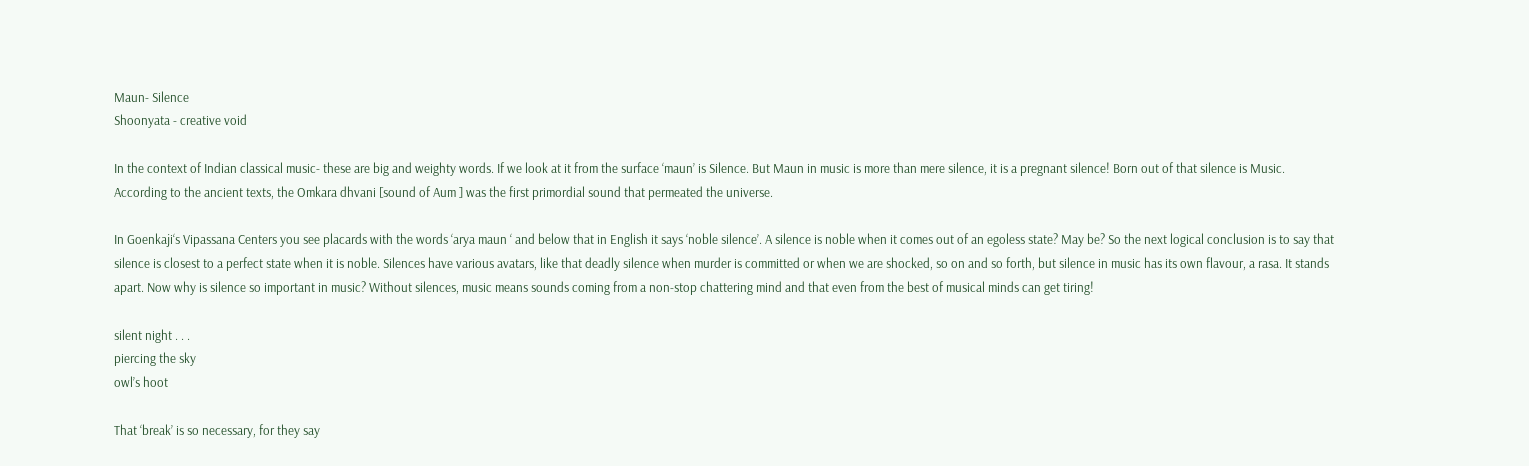Maun- Silence
Shoonyata - creative void

In the context of Indian classical music- these are big and weighty words. If we look at it from the surface ‘maun’ is Silence. But Maun in music is more than mere silence, it is a pregnant silence! Born out of that silence is Music.
According to the ancient texts, the Omkara dhvani [sound of Aum ] was the first primordial sound that permeated the universe.

In Goenkaji‘s Vipassana Centers you see placards with the words ‘arya maun ‘ and below that in English it says ‘noble silence’. A silence is noble when it comes out of an egoless state? May be? So the next logical conclusion is to say that silence is closest to a perfect state when it is noble. Silences have various avatars, like that deadly silence when murder is committed or when we are shocked, so on and so forth, but silence in music has its own flavour, a rasa. It stands apart. Now why is silence so important in music? Without silences, music means sounds coming from a non-stop chattering mind and that even from the best of musical minds can get tiring!

silent night . . .
piercing the sky
owl’s hoot

That ‘break’ is so necessary, for they say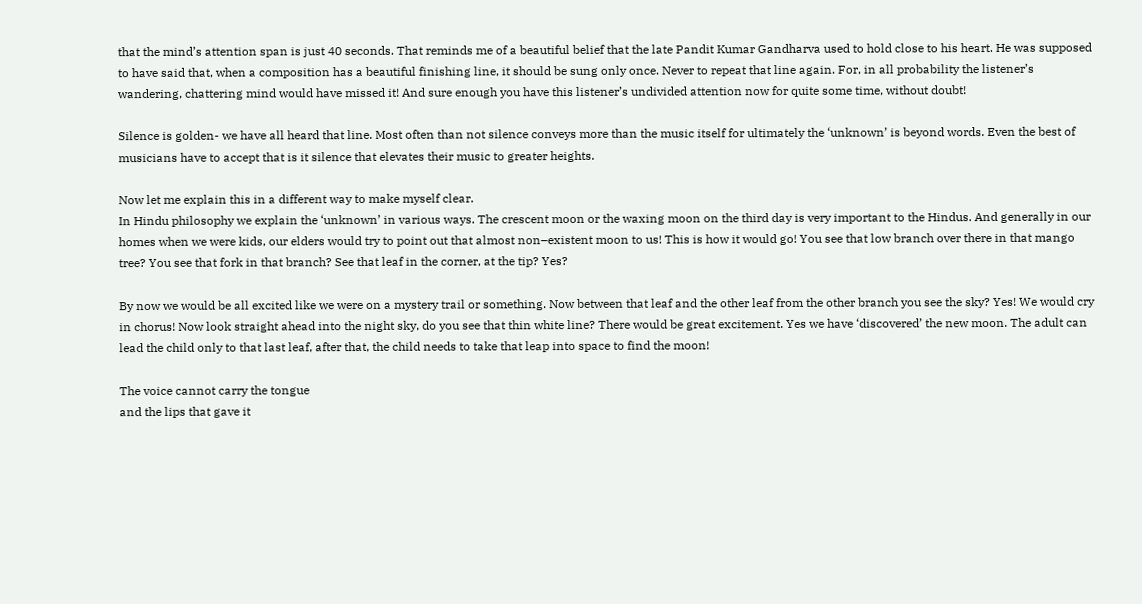that the mind’s attention span is just 40 seconds. That reminds me of a beautiful belief that the late Pandit Kumar Gandharva used to hold close to his heart. He was supposed to have said that, when a composition has a beautiful finishing line, it should be sung only once. Never to repeat that line again. For, in all probability the listener’s wandering, chattering mind would have missed it! And sure enough you have this listener’s undivided attention now for quite some time, without doubt!

Silence is golden- we have all heard that line. Most often than not silence conveys more than the music itself for ultimately the ‘unknown’ is beyond words. Even the best of musicians have to accept that is it silence that elevates their music to greater heights.

Now let me explain this in a different way to make myself clear.
In Hindu philosophy we explain the ‘unknown’ in various ways. The crescent moon or the waxing moon on the third day is very important to the Hindus. And generally in our homes when we were kids, our elders would try to point out that almost non–existent moon to us! This is how it would go! You see that low branch over there in that mango tree? You see that fork in that branch? See that leaf in the corner, at the tip? Yes?

By now we would be all excited like we were on a mystery trail or something. Now between that leaf and the other leaf from the other branch you see the sky? Yes! We would cry in chorus! Now look straight ahead into the night sky, do you see that thin white line? There would be great excitement. Yes we have ‘discovered’ the new moon. The adult can lead the child only to that last leaf, after that, the child needs to take that leap into space to find the moon!

The voice cannot carry the tongue
and the lips that gave it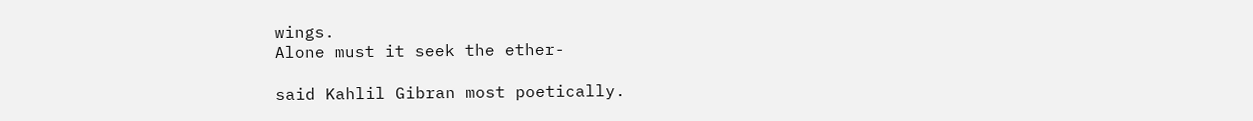wings.
Alone must it seek the ether-

said Kahlil Gibran most poetically.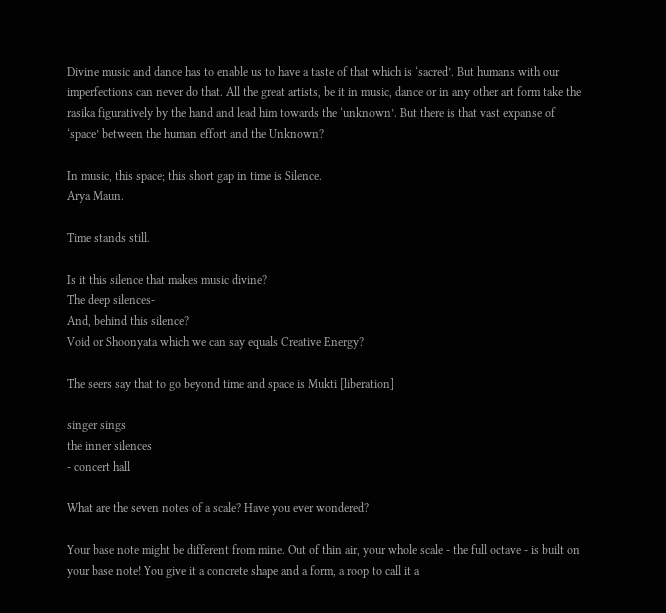Divine music and dance has to enable us to have a taste of that which is ‘sacred’. But humans with our imperfections can never do that. All the great artists, be it in music, dance or in any other art form take the rasika figuratively by the hand and lead him towards the ‘unknown’. But there is that vast expanse of ‘space’ between the human effort and the Unknown?

In music, this space; this short gap in time is Silence.
Arya Maun.

Time stands still.

Is it this silence that makes music divine?
The deep silences-
And, behind this silence?
Void or Shoonyata which we can say equals Creative Energy?

The seers say that to go beyond time and space is Mukti [liberation]

singer sings
the inner silences
- concert hall

What are the seven notes of a scale? Have you ever wondered?

Your base note might be different from mine. Out of thin air, your whole scale - the full octave - is built on your base note! You give it a concrete shape and a form, a roop to call it a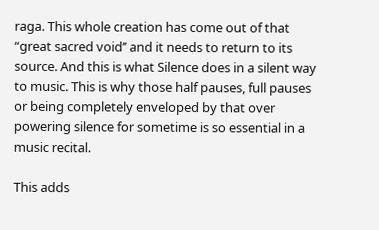raga. This whole creation has come out of that “great sacred void’’ and it needs to return to its source. And this is what Silence does in a silent way to music. This is why those half pauses, full pauses or being completely enveloped by that over powering silence for sometime is so essential in a music recital.

This adds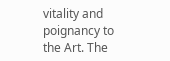vitality and poignancy to the Art. The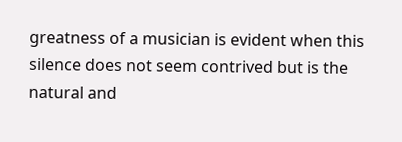greatness of a musician is evident when this silence does not seem contrived but is the natural and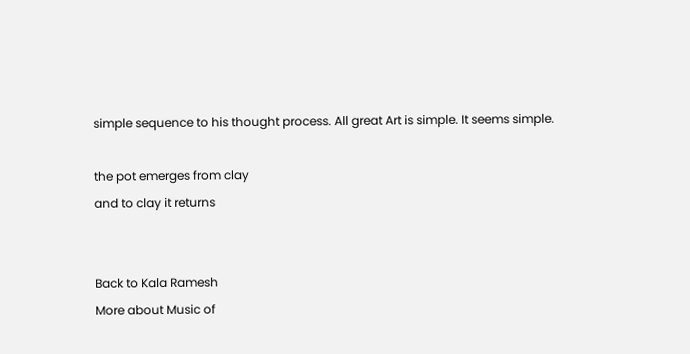simple sequence to his thought process. All great Art is simple. It seems simple.

the pot emerges from clay
and to clay it returns


Back to Kala Ramesh
More about Music of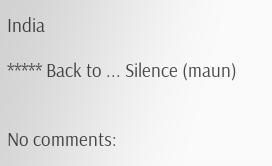India

***** Back to ... Silence (maun)


No comments: